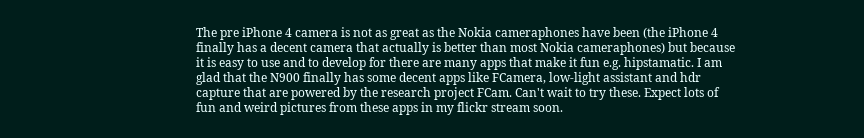The pre iPhone 4 camera is not as great as the Nokia cameraphones have been (the iPhone 4 finally has a decent camera that actually is better than most Nokia cameraphones) but because it is easy to use and to develop for there are many apps that make it fun e.g. hipstamatic. I am glad that the N900 finally has some decent apps like FCamera, low-light assistant and hdr capture that are powered by the research project FCam. Can't wait to try these. Expect lots of fun and weird pictures from these apps in my flickr stream soon.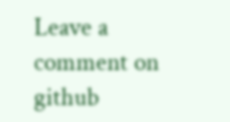Leave a comment on github